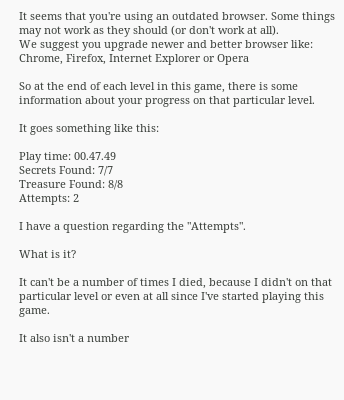It seems that you're using an outdated browser. Some things may not work as they should (or don't work at all).
We suggest you upgrade newer and better browser like: Chrome, Firefox, Internet Explorer or Opera

So at the end of each level in this game, there is some information about your progress on that particular level.

It goes something like this:

Play time: 00.47.49
Secrets Found: 7/7
Treasure Found: 8/8
Attempts: 2

I have a question regarding the "Attempts".

What is it?

It can't be a number of times I died, because I didn't on that particular level or even at all since I've started playing this game.

It also isn't a number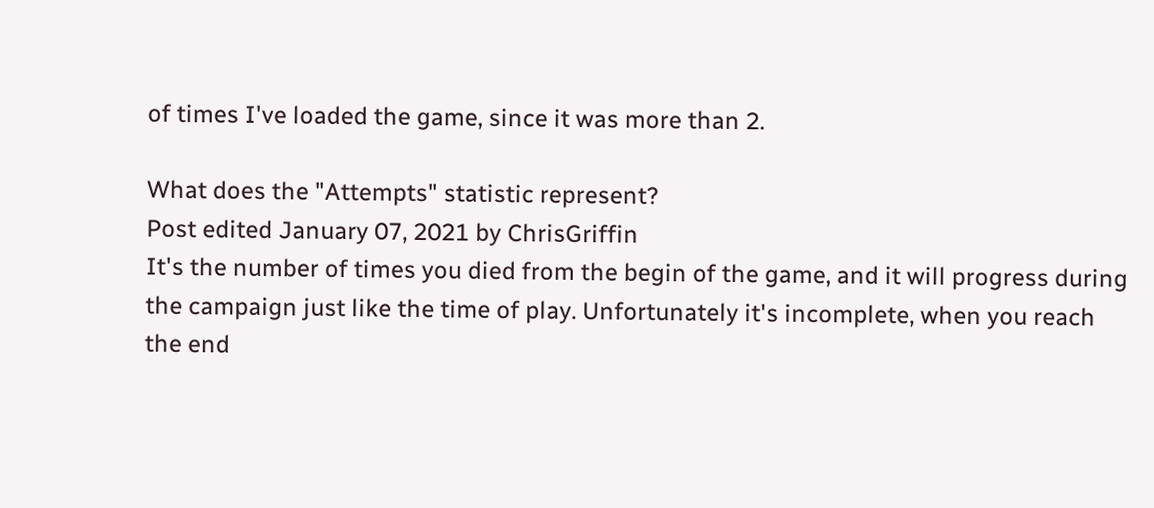of times I've loaded the game, since it was more than 2.

What does the "Attempts" statistic represent?
Post edited January 07, 2021 by ChrisGriffin
It's the number of times you died from the begin of the game, and it will progress during the campaign just like the time of play. Unfortunately it's incomplete, when you reach the end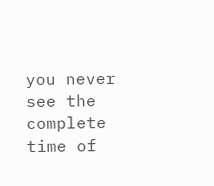you never see the complete time of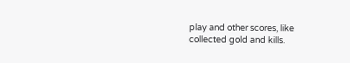play and other scores, like collected gold and kills.